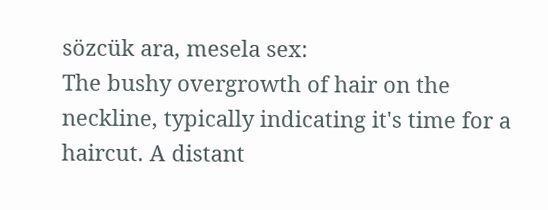sözcük ara, mesela sex:
The bushy overgrowth of hair on the neckline, typically indicating it's time for a haircut. A distant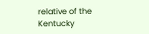relative of the Kentucky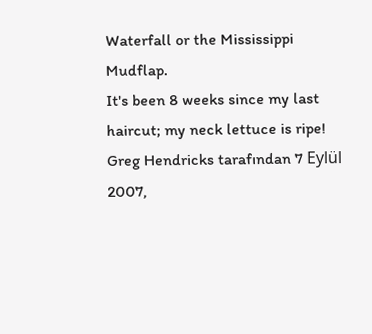Waterfall or the Mississippi Mudflap.
It's been 8 weeks since my last haircut; my neck lettuce is ripe!
Greg Hendricks tarafından 7 Eylül 2007,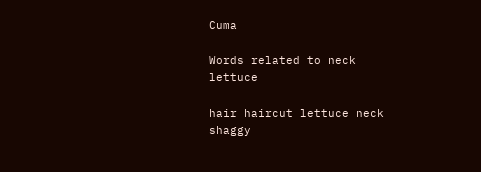Cuma

Words related to neck lettuce

hair haircut lettuce neck shaggy